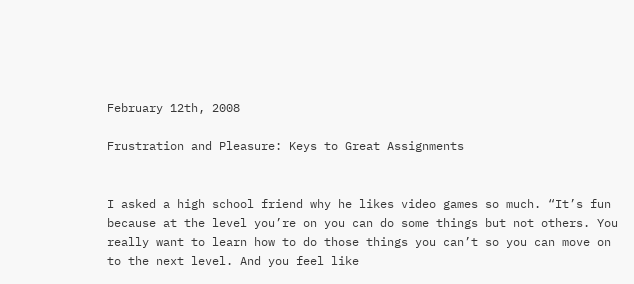February 12th, 2008

Frustration and Pleasure: Keys to Great Assignments


I asked a high school friend why he likes video games so much. “It’s fun because at the level you’re on you can do some things but not others. You really want to learn how to do those things you can’t so you can move on to the next level. And you feel like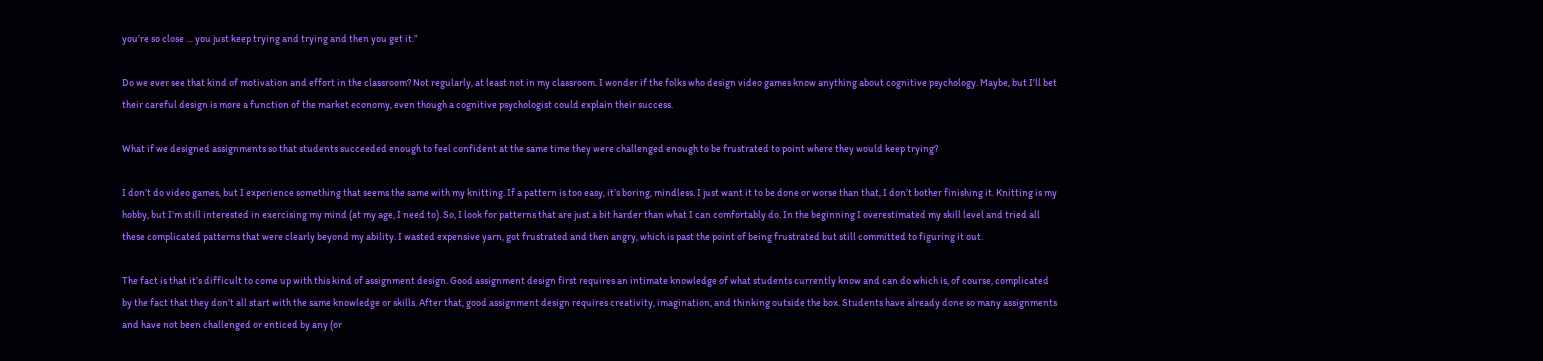you’re so close … you just keep trying and trying and then you get it.”

Do we ever see that kind of motivation and effort in the classroom? Not regularly, at least not in my classroom. I wonder if the folks who design video games know anything about cognitive psychology. Maybe, but I’ll bet their careful design is more a function of the market economy, even though a cognitive psychologist could explain their success.

What if we designed assignments so that students succeeded enough to feel confident at the same time they were challenged enough to be frustrated to point where they would keep trying?

I don’t do video games, but I experience something that seems the same with my knitting. If a pattern is too easy, it’s boring, mindless. I just want it to be done or worse than that, I don’t bother finishing it. Knitting is my hobby, but I’m still interested in exercising my mind (at my age, I need to). So, I look for patterns that are just a bit harder than what I can comfortably do. In the beginning I overestimated my skill level and tried all these complicated patterns that were clearly beyond my ability. I wasted expensive yarn, got frustrated and then angry, which is past the point of being frustrated but still committed to figuring it out.

The fact is that it’s difficult to come up with this kind of assignment design. Good assignment design first requires an intimate knowledge of what students currently know and can do which is, of course, complicated by the fact that they don’t all start with the same knowledge or skills. After that, good assignment design requires creativity, imagination, and thinking outside the box. Students have already done so many assignments and have not been challenged or enticed by any (or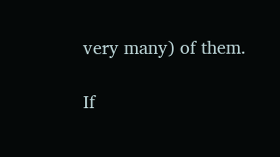very many) of them.

If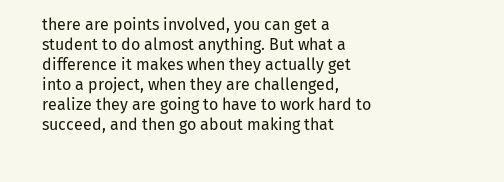there are points involved, you can get a student to do almost anything. But what a difference it makes when they actually get into a project, when they are challenged, realize they are going to have to work hard to succeed, and then go about making that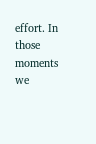effort. In those moments we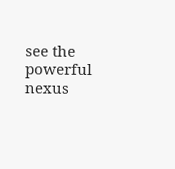see the powerful nexus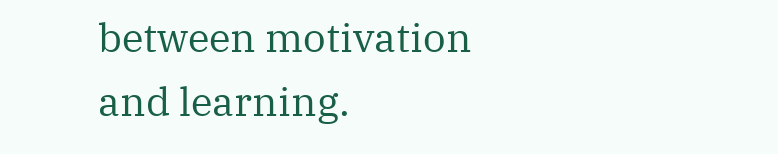between motivation and learning.